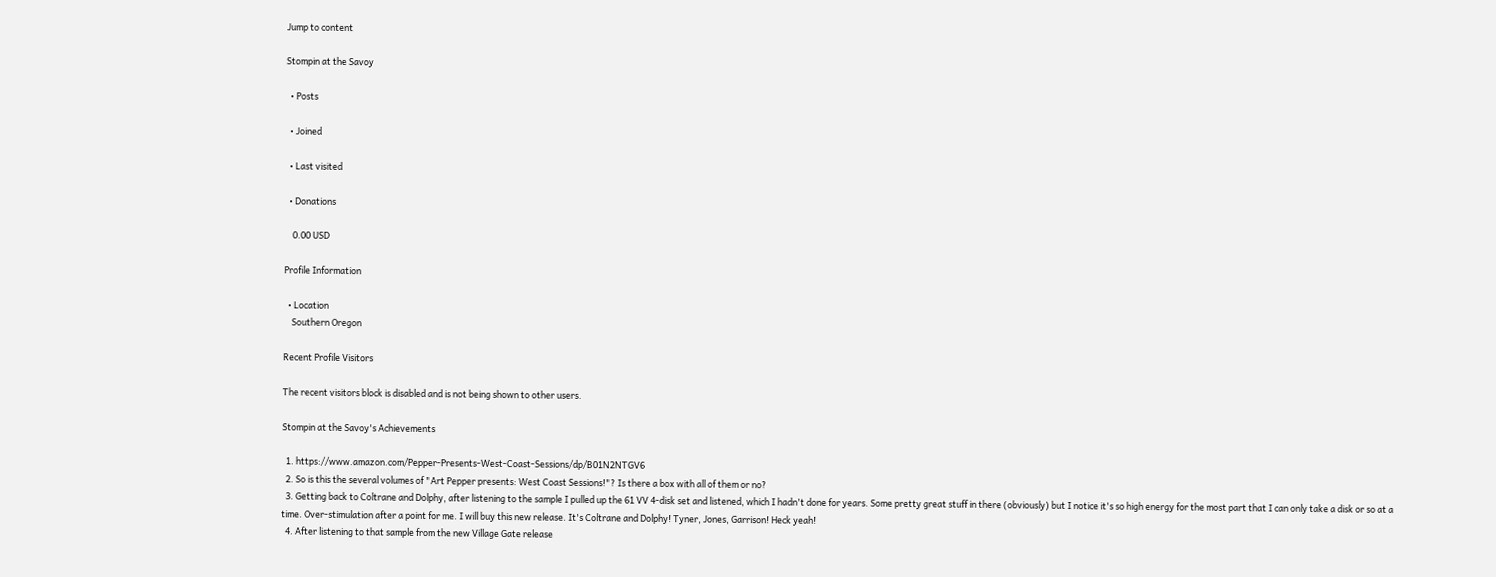Jump to content

Stompin at the Savoy

  • Posts

  • Joined

  • Last visited

  • Donations

    0.00 USD

Profile Information

  • Location
    Southern Oregon

Recent Profile Visitors

The recent visitors block is disabled and is not being shown to other users.

Stompin at the Savoy's Achievements

  1. https://www.amazon.com/Pepper-Presents-West-Coast-Sessions/dp/B01N2NTGV6
  2. So is this the several volumes of "Art Pepper presents: West Coast Sessions!"? Is there a box with all of them or no?
  3. Getting back to Coltrane and Dolphy, after listening to the sample I pulled up the 61 VV 4-disk set and listened, which I hadn't done for years. Some pretty great stuff in there (obviously) but I notice it's so high energy for the most part that I can only take a disk or so at a time. Over-stimulation after a point for me. I will buy this new release. It's Coltrane and Dolphy! Tyner, Jones, Garrison! Heck yeah!
  4. After listening to that sample from the new Village Gate release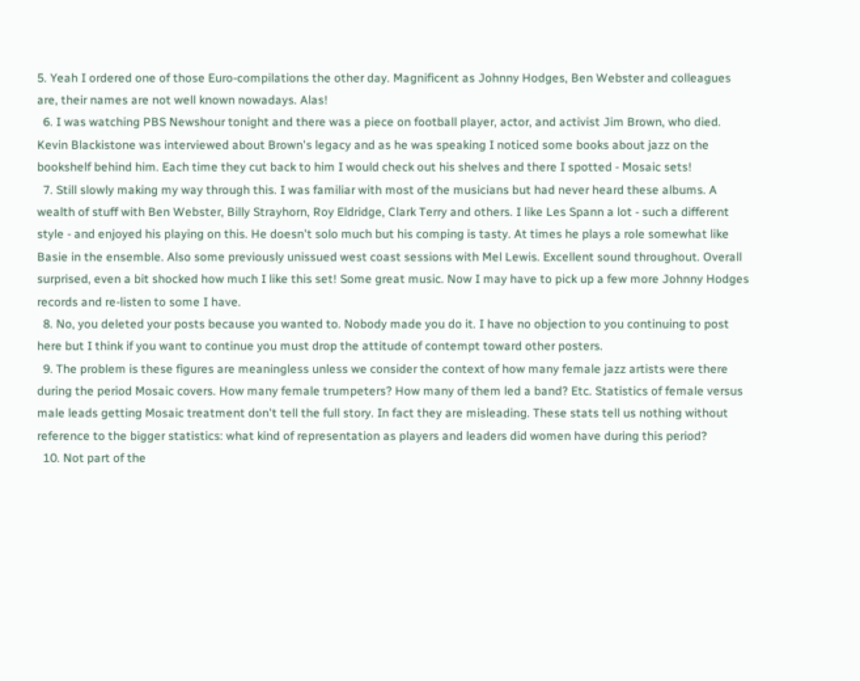5. Yeah I ordered one of those Euro-compilations the other day. Magnificent as Johnny Hodges, Ben Webster and colleagues are, their names are not well known nowadays. Alas!
  6. I was watching PBS Newshour tonight and there was a piece on football player, actor, and activist Jim Brown, who died. Kevin Blackistone was interviewed about Brown's legacy and as he was speaking I noticed some books about jazz on the bookshelf behind him. Each time they cut back to him I would check out his shelves and there I spotted - Mosaic sets!
  7. Still slowly making my way through this. I was familiar with most of the musicians but had never heard these albums. A wealth of stuff with Ben Webster, Billy Strayhorn, Roy Eldridge, Clark Terry and others. I like Les Spann a lot - such a different style - and enjoyed his playing on this. He doesn't solo much but his comping is tasty. At times he plays a role somewhat like Basie in the ensemble. Also some previously unissued west coast sessions with Mel Lewis. Excellent sound throughout. Overall surprised, even a bit shocked how much I like this set! Some great music. Now I may have to pick up a few more Johnny Hodges records and re-listen to some I have.
  8. No, you deleted your posts because you wanted to. Nobody made you do it. I have no objection to you continuing to post here but I think if you want to continue you must drop the attitude of contempt toward other posters.
  9. The problem is these figures are meaningless unless we consider the context of how many female jazz artists were there during the period Mosaic covers. How many female trumpeters? How many of them led a band? Etc. Statistics of female versus male leads getting Mosaic treatment don't tell the full story. In fact they are misleading. These stats tell us nothing without reference to the bigger statistics: what kind of representation as players and leaders did women have during this period?
  10. Not part of the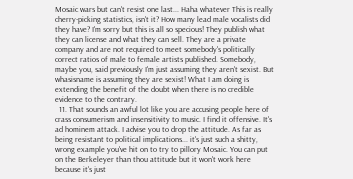Mosaic wars but can't resist one last... Haha whatever This is really cherry-picking statistics, isn't it? How many lead male vocalists did they have? I'm sorry but this is all so specious! They publish what they can license and what they can sell. They are a private company and are not required to meet somebody's politically correct ratios of male to female artists published. Somebody, maybe you, said previously I'm just assuming they aren't sexist. But whasisname is assuming they are sexist! What I am doing is extending the benefit of the doubt when there is no credible evidence to the contrary.
  11. That sounds an awful lot like you are accusing people here of crass consumerism and insensitivity to music. I find it offensive. It's ad hominem attack. I advise you to drop the attitude. As far as being resistant to political implications... it's just such a shitty, wrong example you've hit on to try to pillory Mosaic. You can put on the Berkeleyer than thou attitude but it won't work here because it's just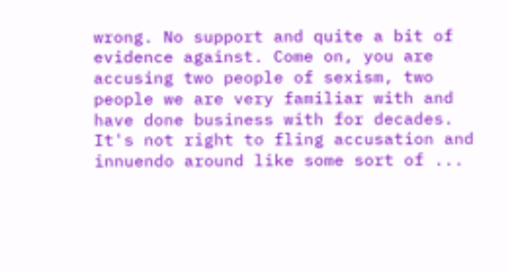wrong. No support and quite a bit of evidence against. Come on, you are accusing two people of sexism, two people we are very familiar with and have done business with for decades. It's not right to fling accusation and innuendo around like some sort of ...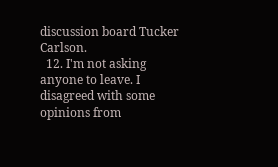discussion board Tucker Carlson.
  12. I'm not asking anyone to leave. I disagreed with some opinions from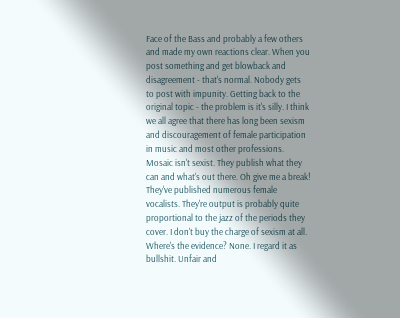Face of the Bass and probably a few others and made my own reactions clear. When you post something and get blowback and disagreement - that's normal. Nobody gets to post with impunity. Getting back to the original topic - the problem is it's silly. I think we all agree that there has long been sexism and discouragement of female participation in music and most other professions. Mosaic isn't sexist. They publish what they can and what's out there. Oh give me a break! They've published numerous female vocalists. They're output is probably quite proportional to the jazz of the periods they cover. I don't buy the charge of sexism at all. Where's the evidence? None. I regard it as bullshit. Unfair and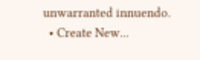unwarranted innuendo.
  • Create New...